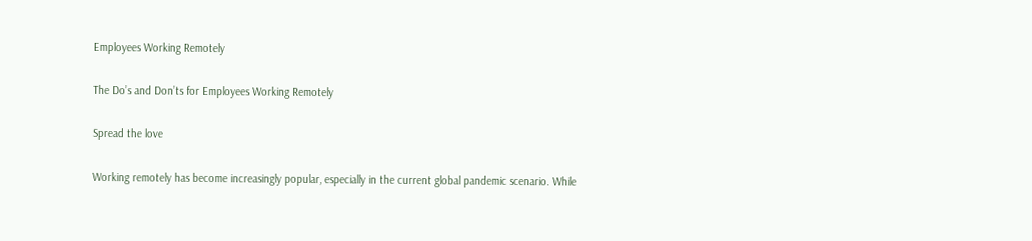Employees Working Remotely

The Do’s and Don’ts for Employees Working Remotely

Spread the love

Working remotely has become increasingly popular, especially in the current global pandemic scenario. While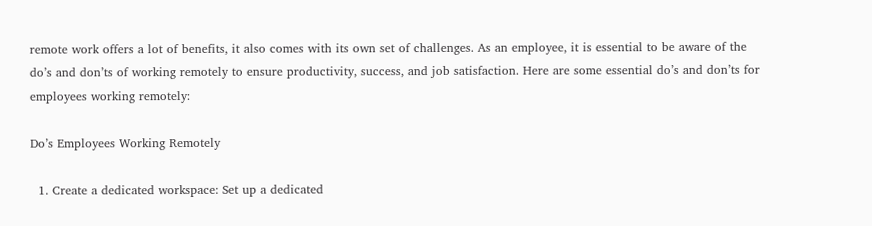remote work offers a lot of benefits, it also comes with its own set of challenges. As an employee, it is essential to be aware of the do’s and don’ts of working remotely to ensure productivity, success, and job satisfaction. Here are some essential do’s and don’ts for employees working remotely:

Do’s Employees Working Remotely

  1. Create a dedicated workspace: Set up a dedicated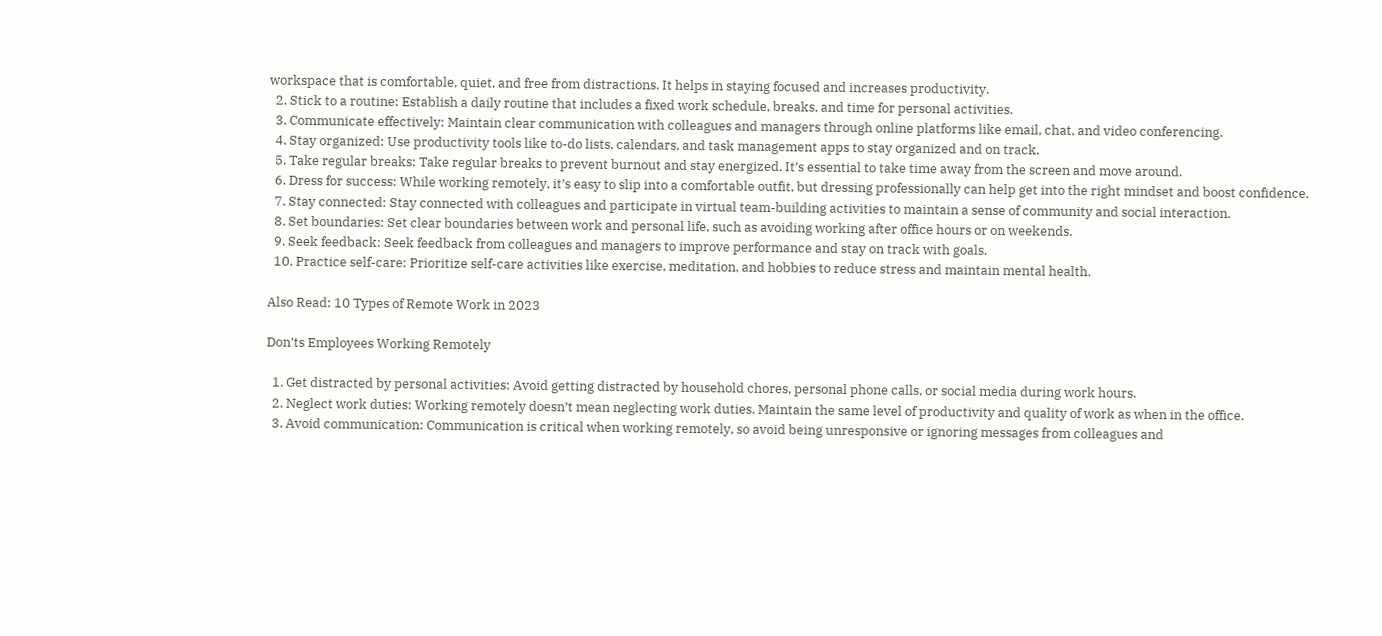workspace that is comfortable, quiet, and free from distractions. It helps in staying focused and increases productivity.
  2. Stick to a routine: Establish a daily routine that includes a fixed work schedule, breaks, and time for personal activities.
  3. Communicate effectively: Maintain clear communication with colleagues and managers through online platforms like email, chat, and video conferencing.
  4. Stay organized: Use productivity tools like to-do lists, calendars, and task management apps to stay organized and on track.
  5. Take regular breaks: Take regular breaks to prevent burnout and stay energized. It’s essential to take time away from the screen and move around.
  6. Dress for success: While working remotely, it’s easy to slip into a comfortable outfit, but dressing professionally can help get into the right mindset and boost confidence.
  7. Stay connected: Stay connected with colleagues and participate in virtual team-building activities to maintain a sense of community and social interaction.
  8. Set boundaries: Set clear boundaries between work and personal life, such as avoiding working after office hours or on weekends.
  9. Seek feedback: Seek feedback from colleagues and managers to improve performance and stay on track with goals.
  10. Practice self-care: Prioritize self-care activities like exercise, meditation, and hobbies to reduce stress and maintain mental health.

Also Read: 10 Types of Remote Work in 2023

Don’ts Employees Working Remotely

  1. Get distracted by personal activities: Avoid getting distracted by household chores, personal phone calls, or social media during work hours.
  2. Neglect work duties: Working remotely doesn’t mean neglecting work duties. Maintain the same level of productivity and quality of work as when in the office.
  3. Avoid communication: Communication is critical when working remotely, so avoid being unresponsive or ignoring messages from colleagues and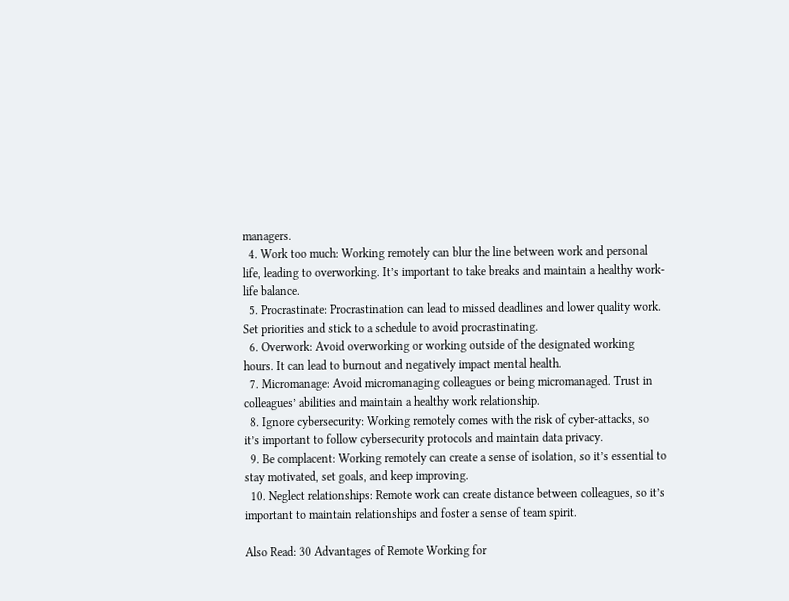managers.
  4. Work too much: Working remotely can blur the line between work and personal life, leading to overworking. It’s important to take breaks and maintain a healthy work-life balance.
  5. Procrastinate: Procrastination can lead to missed deadlines and lower quality work. Set priorities and stick to a schedule to avoid procrastinating.
  6. Overwork: Avoid overworking or working outside of the designated working hours. It can lead to burnout and negatively impact mental health.
  7. Micromanage: Avoid micromanaging colleagues or being micromanaged. Trust in colleagues’ abilities and maintain a healthy work relationship.
  8. Ignore cybersecurity: Working remotely comes with the risk of cyber-attacks, so it’s important to follow cybersecurity protocols and maintain data privacy.
  9. Be complacent: Working remotely can create a sense of isolation, so it’s essential to stay motivated, set goals, and keep improving.
  10. Neglect relationships: Remote work can create distance between colleagues, so it’s important to maintain relationships and foster a sense of team spirit.

Also Read: 30 Advantages of Remote Working for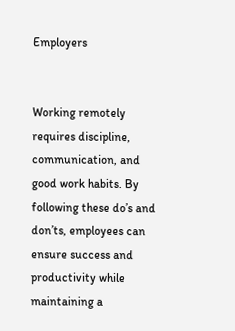Employers


Working remotely requires discipline, communication, and good work habits. By following these do’s and don’ts, employees can ensure success and productivity while maintaining a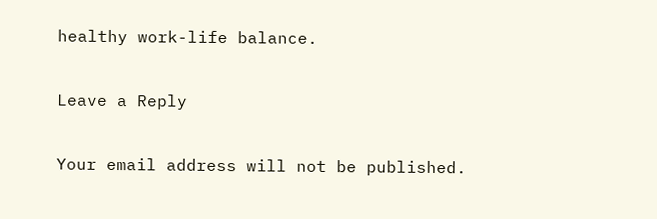healthy work-life balance.

Leave a Reply

Your email address will not be published.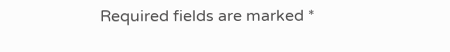Required fields are marked *